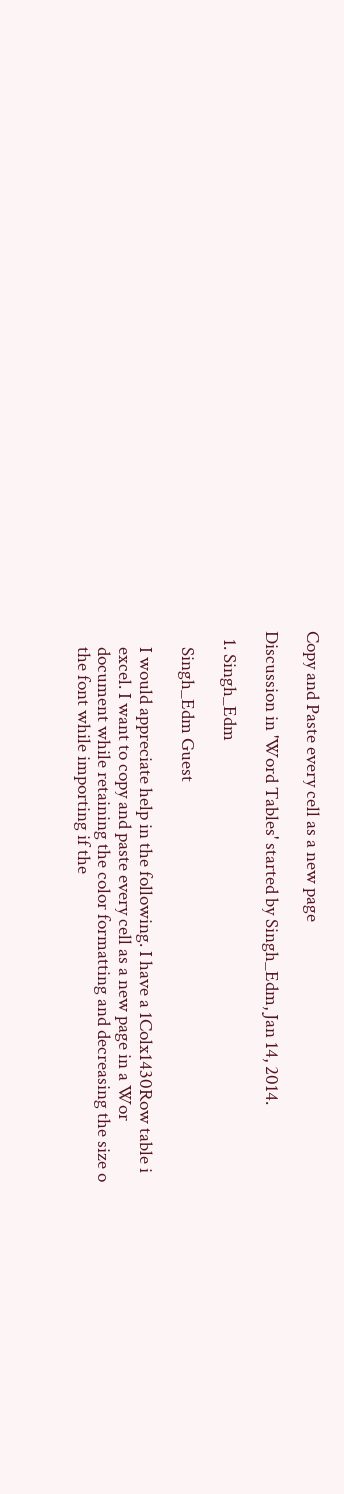Copy and Paste every cell as a new page

Discussion in 'Word Tables' started by Singh_Edm, Jan 14, 2014.

  1. Singh_Edm

    Singh_Edm Guest

    I would appreciate help in the following. I have a 1Colx1430Row table i
    excel. I want to copy and paste every cell as a new page in a Wor
    document while retaining the color formatting and decreasing the size o
    the font while importing if the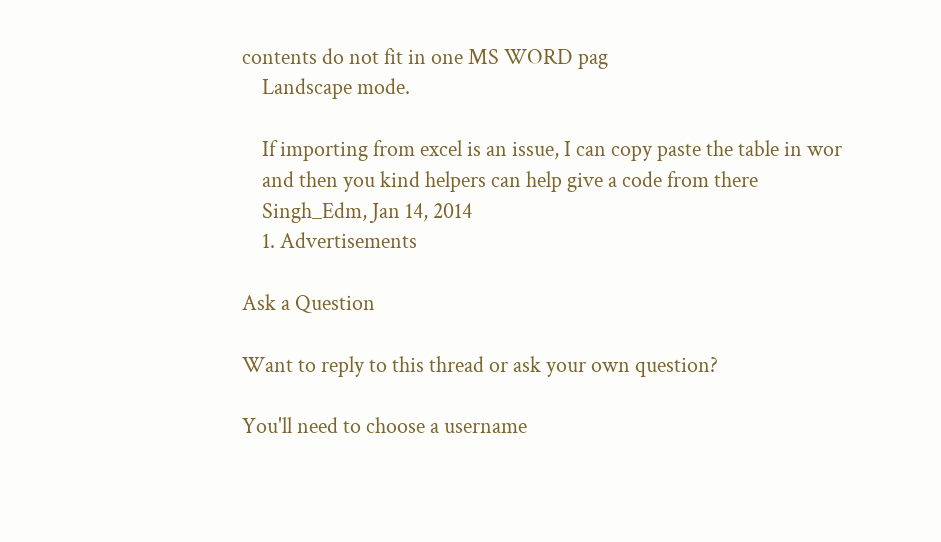contents do not fit in one MS WORD pag
    Landscape mode.

    If importing from excel is an issue, I can copy paste the table in wor
    and then you kind helpers can help give a code from there
    Singh_Edm, Jan 14, 2014
    1. Advertisements

Ask a Question

Want to reply to this thread or ask your own question?

You'll need to choose a username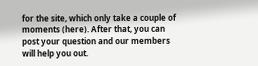for the site, which only take a couple of moments (here). After that, you can post your question and our members will help you out.